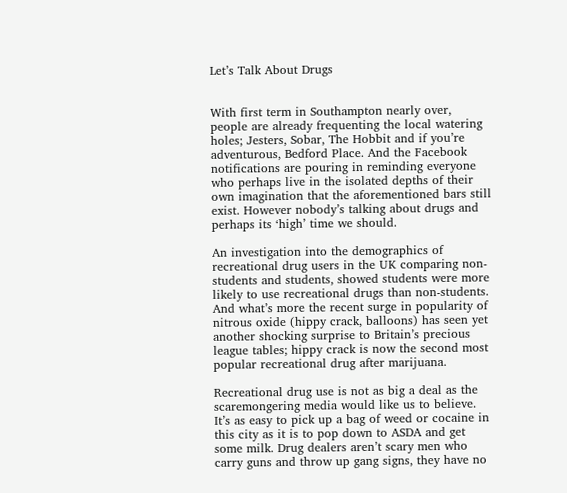Let’s Talk About Drugs


With first term in Southampton nearly over, people are already frequenting the local watering holes; Jesters, Sobar, The Hobbit and if you’re adventurous, Bedford Place. And the Facebook notifications are pouring in reminding everyone who perhaps live in the isolated depths of their own imagination that the aforementioned bars still exist. However nobody’s talking about drugs and perhaps its ‘high’ time we should.

An investigation into the demographics of recreational drug users in the UK comparing non-students and students, showed students were more likely to use recreational drugs than non-students. And what’s more the recent surge in popularity of nitrous oxide (hippy crack, balloons) has seen yet another shocking surprise to Britain’s precious league tables; hippy crack is now the second most popular recreational drug after marijuana.

Recreational drug use is not as big a deal as the scaremongering media would like us to believe. It’s as easy to pick up a bag of weed or cocaine in this city as it is to pop down to ASDA and get some milk. Drug dealers aren’t scary men who carry guns and throw up gang signs, they have no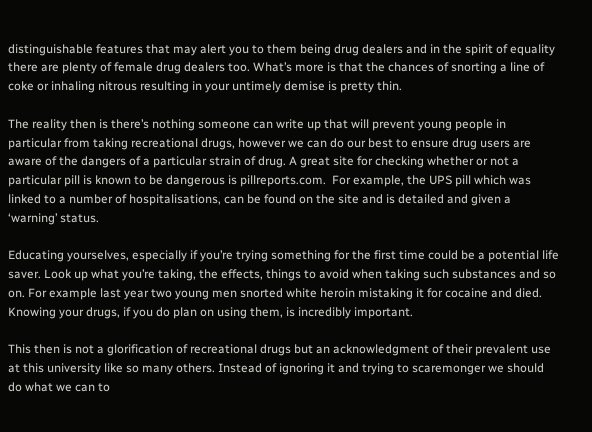distinguishable features that may alert you to them being drug dealers and in the spirit of equality there are plenty of female drug dealers too. What’s more is that the chances of snorting a line of coke or inhaling nitrous resulting in your untimely demise is pretty thin.

The reality then is there’s nothing someone can write up that will prevent young people in particular from taking recreational drugs, however we can do our best to ensure drug users are aware of the dangers of a particular strain of drug. A great site for checking whether or not a particular pill is known to be dangerous is pillreports.com.  For example, the UPS pill which was linked to a number of hospitalisations, can be found on the site and is detailed and given a ‘warning’ status.

Educating yourselves, especially if you’re trying something for the first time could be a potential life saver. Look up what you’re taking, the effects, things to avoid when taking such substances and so on. For example last year two young men snorted white heroin mistaking it for cocaine and died. Knowing your drugs, if you do plan on using them, is incredibly important.

This then is not a glorification of recreational drugs but an acknowledgment of their prevalent use at this university like so many others. Instead of ignoring it and trying to scaremonger we should do what we can to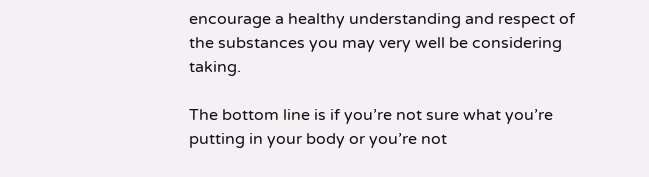encourage a healthy understanding and respect of the substances you may very well be considering taking.

The bottom line is if you’re not sure what you’re putting in your body or you’re not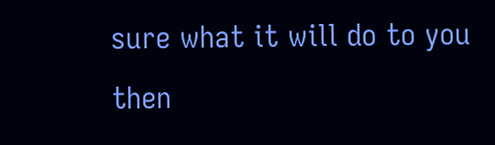sure what it will do to you then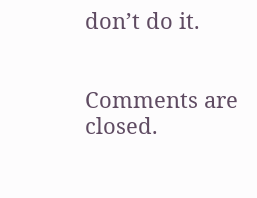don’t do it.


Comments are closed.